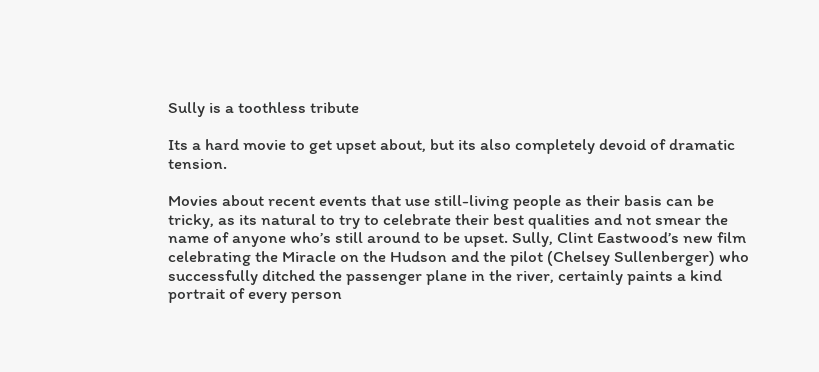Sully is a toothless tribute

Its a hard movie to get upset about, but its also completely devoid of dramatic tension.

Movies about recent events that use still-living people as their basis can be tricky, as its natural to try to celebrate their best qualities and not smear the name of anyone who’s still around to be upset. Sully, Clint Eastwood’s new film celebrating the Miracle on the Hudson and the pilot (Chelsey Sullenberger) who successfully ditched the passenger plane in the river, certainly paints a kind portrait of every person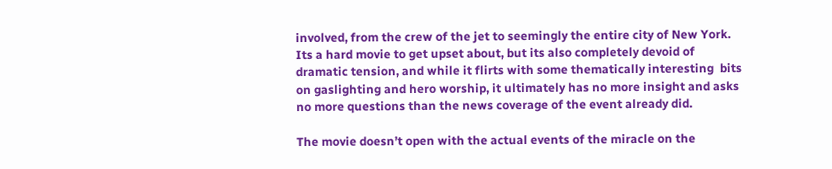involved, from the crew of the jet to seemingly the entire city of New York. Its a hard movie to get upset about, but its also completely devoid of dramatic tension, and while it flirts with some thematically interesting  bits on gaslighting and hero worship, it ultimately has no more insight and asks no more questions than the news coverage of the event already did.

The movie doesn’t open with the actual events of the miracle on the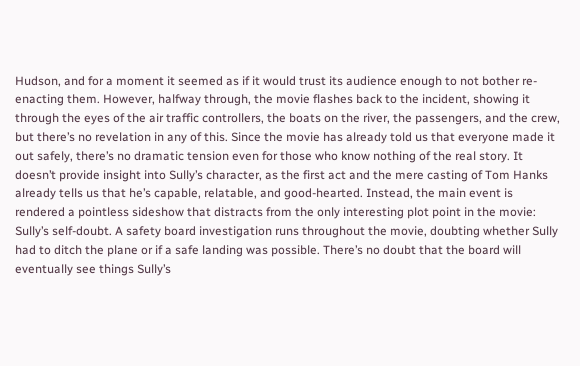Hudson, and for a moment it seemed as if it would trust its audience enough to not bother re-enacting them. However, halfway through, the movie flashes back to the incident, showing it through the eyes of the air traffic controllers, the boats on the river, the passengers, and the crew, but there’s no revelation in any of this. Since the movie has already told us that everyone made it out safely, there’s no dramatic tension even for those who know nothing of the real story. It doesn’t provide insight into Sully’s character, as the first act and the mere casting of Tom Hanks already tells us that he’s capable, relatable, and good-hearted. Instead, the main event is rendered a pointless sideshow that distracts from the only interesting plot point in the movie: Sully’s self-doubt. A safety board investigation runs throughout the movie, doubting whether Sully had to ditch the plane or if a safe landing was possible. There’s no doubt that the board will eventually see things Sully’s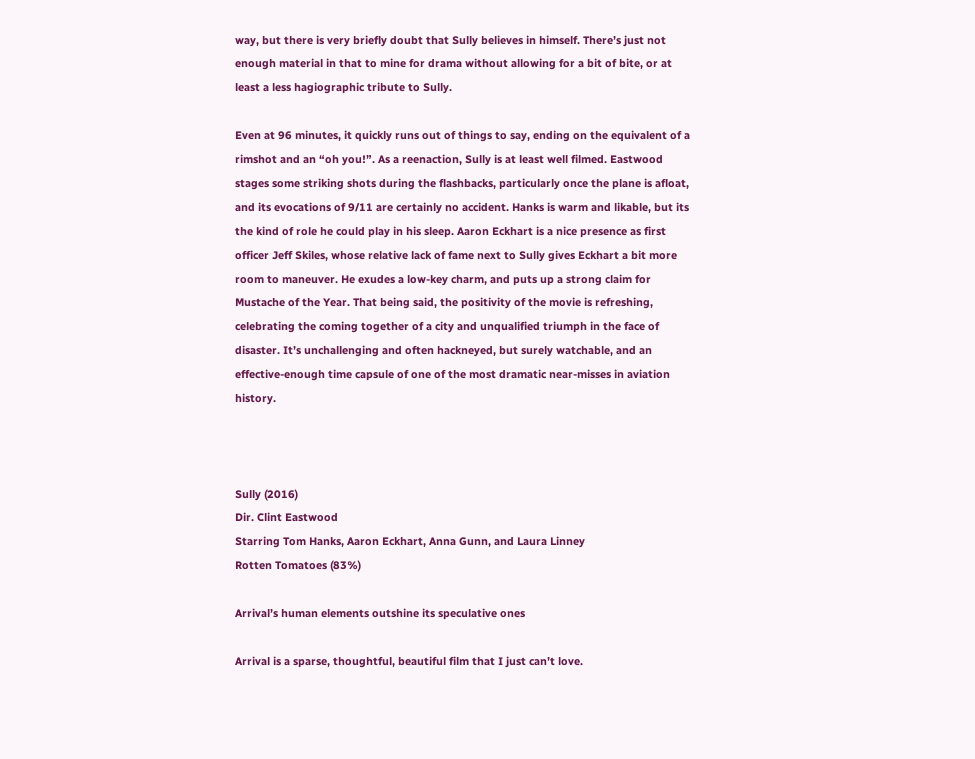way, but there is very briefly doubt that Sully believes in himself. There’s just not enough material in that to mine for drama without allowing for a bit of bite, or at least a less hagiographic tribute to Sully.

Even at 96 minutes, it quickly runs out of things to say, ending on the equivalent of a rimshot and an “oh you!”. As a reenaction, Sully is at least well filmed. Eastwood stages some striking shots during the flashbacks, particularly once the plane is afloat, and its evocations of 9/11 are certainly no accident. Hanks is warm and likable, but its the kind of role he could play in his sleep. Aaron Eckhart is a nice presence as first officer Jeff Skiles, whose relative lack of fame next to Sully gives Eckhart a bit more room to maneuver. He exudes a low-key charm, and puts up a strong claim for Mustache of the Year. That being said, the positivity of the movie is refreshing, celebrating the coming together of a city and unqualified triumph in the face of disaster. It’s unchallenging and often hackneyed, but surely watchable, and an effective-enough time capsule of one of the most dramatic near-misses in aviation history.



Sully (2016)
Dir. Clint Eastwood
Starring Tom Hanks, Aaron Eckhart, Anna Gunn, and Laura Linney
Rotten Tomatoes (83%)

Arrival’s human elements outshine its speculative ones

Arrival is a sparse, thoughtful, beautiful film that I just can’t love.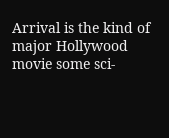Arrival is the kind of major Hollywood movie some sci-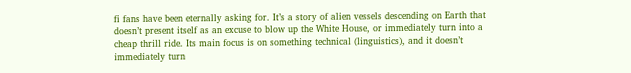fi fans have been eternally asking for. It’s a story of alien vessels descending on Earth that doesn’t present itself as an excuse to blow up the White House, or immediately turn into a cheap thrill ride. Its main focus is on something technical (linguistics), and it doesn’t immediately turn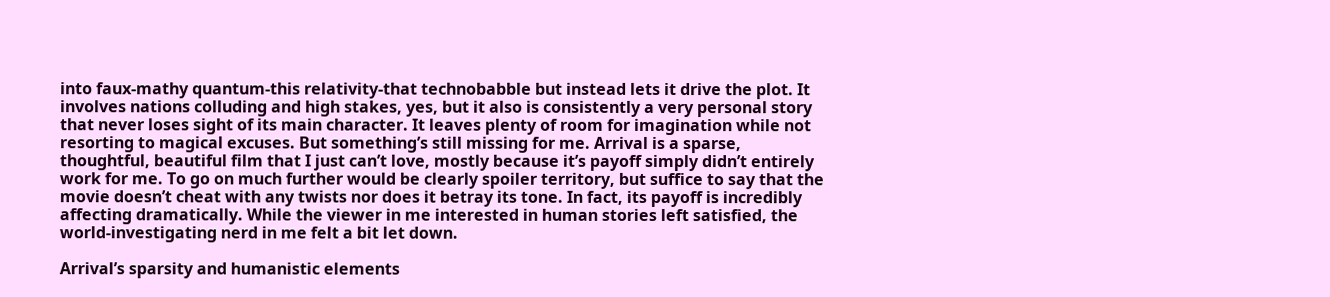into faux-mathy quantum-this relativity-that technobabble but instead lets it drive the plot. It involves nations colluding and high stakes, yes, but it also is consistently a very personal story that never loses sight of its main character. It leaves plenty of room for imagination while not resorting to magical excuses. But something’s still missing for me. Arrival is a sparse, thoughtful, beautiful film that I just can’t love, mostly because it’s payoff simply didn’t entirely work for me. To go on much further would be clearly spoiler territory, but suffice to say that the movie doesn’t cheat with any twists nor does it betray its tone. In fact, its payoff is incredibly affecting dramatically. While the viewer in me interested in human stories left satisfied, the world-investigating nerd in me felt a bit let down.

Arrival’s sparsity and humanistic elements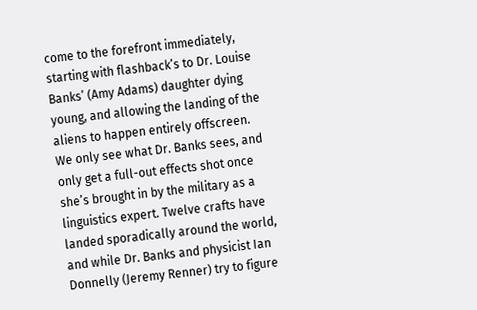come to the forefront immediately, starting with flashback’s to Dr. Louise Banks’ (Amy Adams) daughter dying young, and allowing the landing of the aliens to happen entirely offscreen. We only see what Dr. Banks sees, and only get a full-out effects shot once she’s brought in by the military as a linguistics expert. Twelve crafts have landed sporadically around the world, and while Dr. Banks and physicist Ian Donnelly (Jeremy Renner) try to figure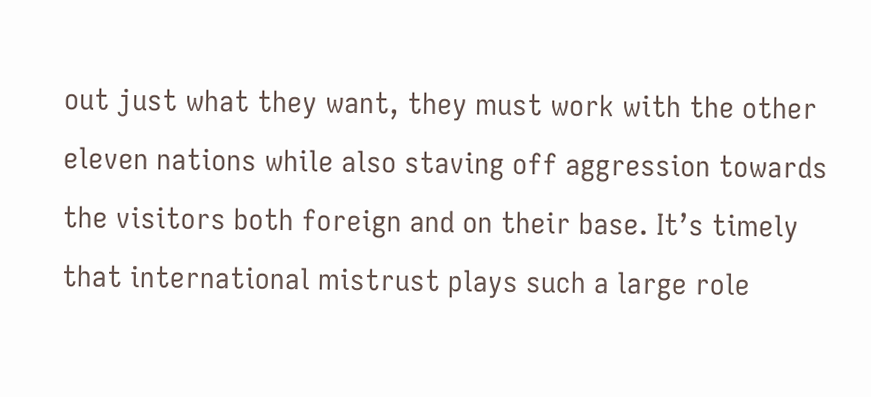out just what they want, they must work with the other eleven nations while also staving off aggression towards the visitors both foreign and on their base. It’s timely that international mistrust plays such a large role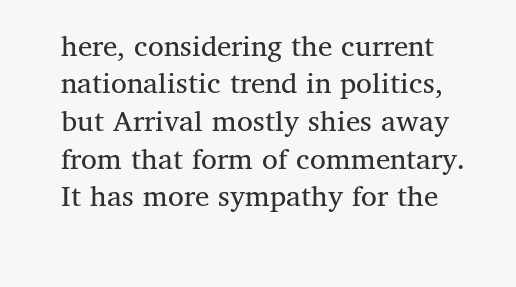here, considering the current nationalistic trend in politics, but Arrival mostly shies away from that form of commentary. It has more sympathy for the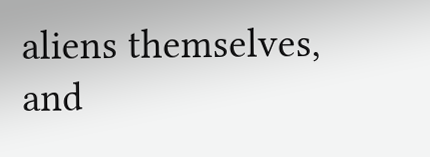aliens themselves, and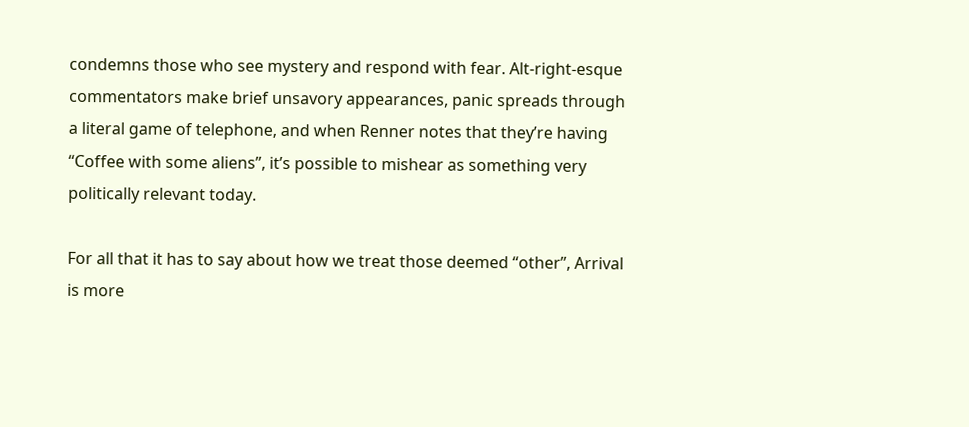condemns those who see mystery and respond with fear. Alt-right-esque commentators make brief unsavory appearances, panic spreads through a literal game of telephone, and when Renner notes that they’re having “Coffee with some aliens”, it’s possible to mishear as something very politically relevant today.

For all that it has to say about how we treat those deemed “other”, Arrival is more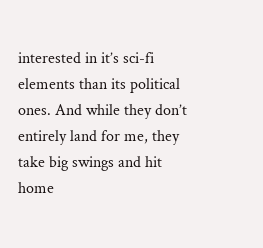interested in it’s sci-fi elements than its political ones. And while they don’t entirely land for me, they take big swings and hit home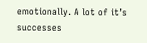emotionally. A lot of it’s successes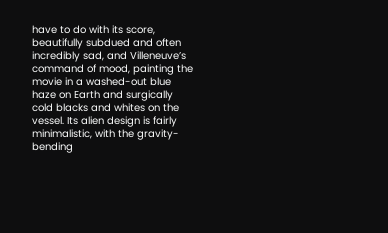have to do with its score, beautifully subdued and often incredibly sad, and Villeneuve’s command of mood, painting the movie in a washed-out blue haze on Earth and surgically cold blacks and whites on the vessel. Its alien design is fairly minimalistic, with the gravity-bending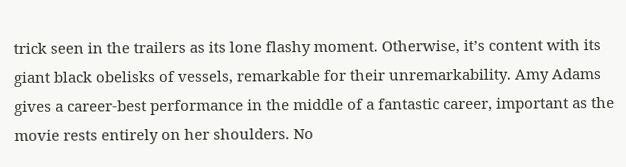trick seen in the trailers as its lone flashy moment. Otherwise, it’s content with its giant black obelisks of vessels, remarkable for their unremarkability. Amy Adams gives a career-best performance in the middle of a fantastic career, important as the movie rests entirely on her shoulders. No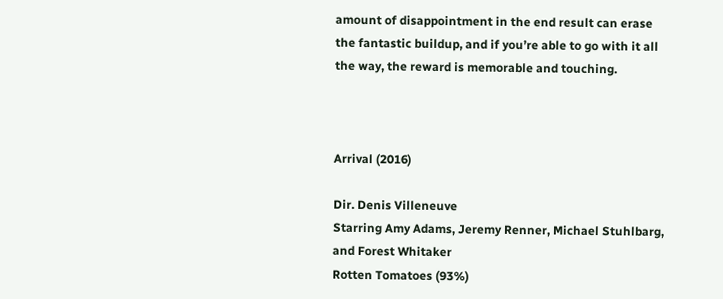amount of disappointment in the end result can erase the fantastic buildup, and if you’re able to go with it all the way, the reward is memorable and touching.



Arrival (2016)

Dir. Denis Villeneuve
Starring Amy Adams, Jeremy Renner, Michael Stuhlbarg, and Forest Whitaker
Rotten Tomatoes (93%)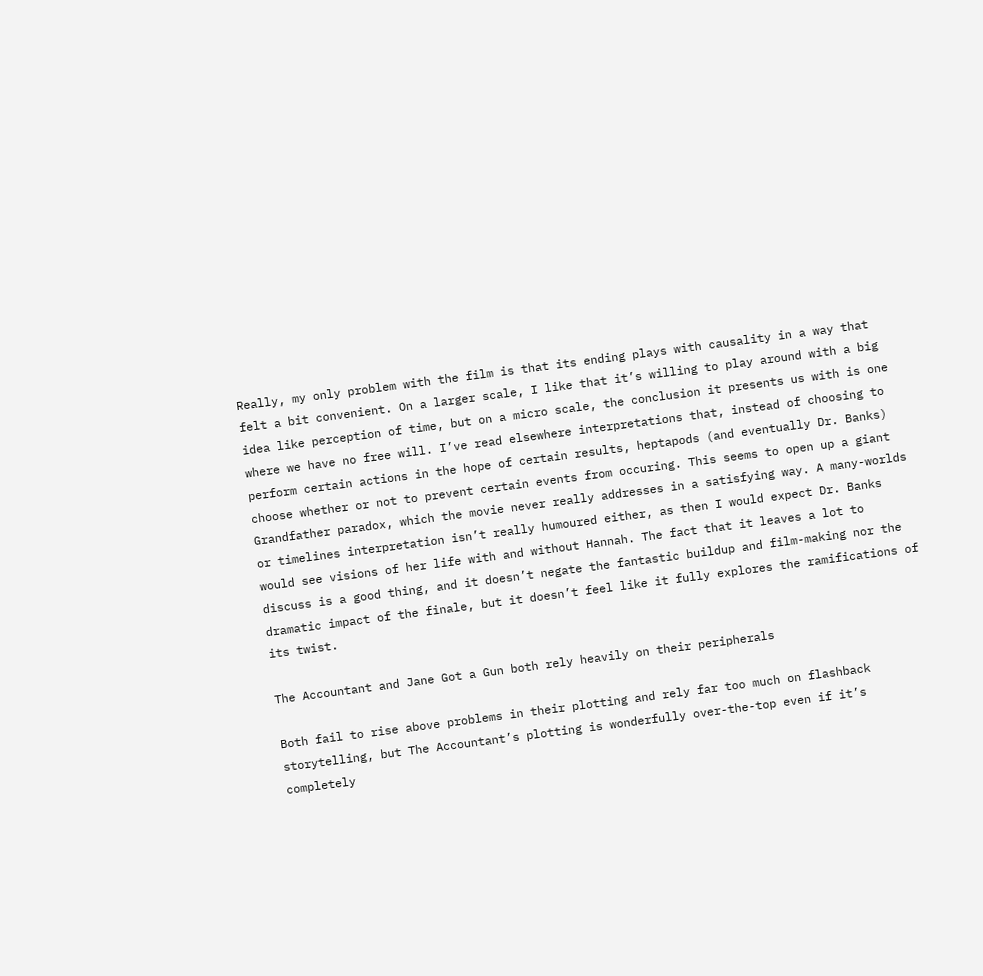Really, my only problem with the film is that its ending plays with causality in a way that felt a bit convenient. On a larger scale, I like that it’s willing to play around with a big idea like perception of time, but on a micro scale, the conclusion it presents us with is one where we have no free will. I’ve read elsewhere interpretations that, instead of choosing to perform certain actions in the hope of certain results, heptapods (and eventually Dr. Banks) choose whether or not to prevent certain events from occuring. This seems to open up a giant Grandfather paradox, which the movie never really addresses in a satisfying way. A many-worlds or timelines interpretation isn’t really humoured either, as then I would expect Dr. Banks would see visions of her life with and without Hannah. The fact that it leaves a lot to discuss is a good thing, and it doesn’t negate the fantastic buildup and film-making nor the dramatic impact of the finale, but it doesn’t feel like it fully explores the ramifications of its twist.

The Accountant and Jane Got a Gun both rely heavily on their peripherals

Both fail to rise above problems in their plotting and rely far too much on flashback storytelling, but The Accountant’s plotting is wonderfully over-the-top even if it’s completely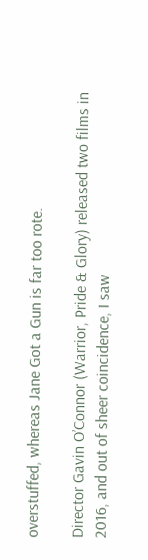overstuffed, whereas Jane Got a Gun is far too rote.

Director Gavin O’Connor (Warrior, Pride & Glory) released two films in 2016, and out of sheer coincidence, I saw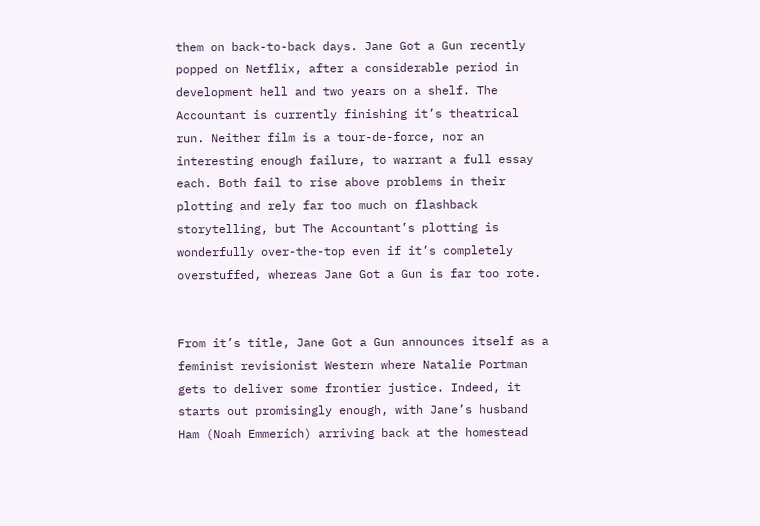them on back-to-back days. Jane Got a Gun recently popped on Netflix, after a considerable period in development hell and two years on a shelf. The Accountant is currently finishing it’s theatrical run. Neither film is a tour-de-force, nor an interesting enough failure, to warrant a full essay each. Both fail to rise above problems in their plotting and rely far too much on flashback storytelling, but The Accountant’s plotting is wonderfully over-the-top even if it’s completely overstuffed, whereas Jane Got a Gun is far too rote.


From it’s title, Jane Got a Gun announces itself as a feminist revisionist Western where Natalie Portman gets to deliver some frontier justice. Indeed, it starts out promisingly enough, with Jane’s husband Ham (Noah Emmerich) arriving back at the homestead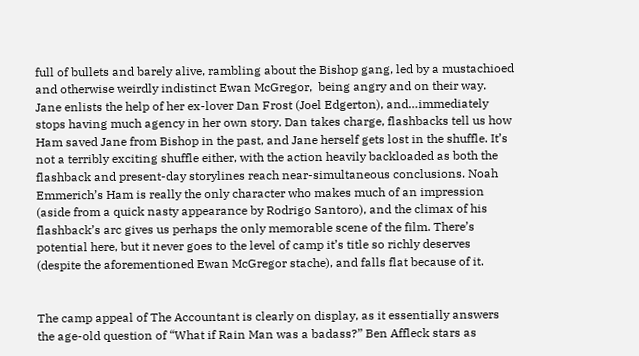full of bullets and barely alive, rambling about the Bishop gang, led by a mustachioed and otherwise weirdly indistinct Ewan McGregor,  being angry and on their way. Jane enlists the help of her ex-lover Dan Frost (Joel Edgerton), and…immediately stops having much agency in her own story. Dan takes charge, flashbacks tell us how Ham saved Jane from Bishop in the past, and Jane herself gets lost in the shuffle. It’s not a terribly exciting shuffle either, with the action heavily backloaded as both the flashback and present-day storylines reach near-simultaneous conclusions. Noah Emmerich’s Ham is really the only character who makes much of an impression (aside from a quick nasty appearance by Rodrigo Santoro), and the climax of his flashback’s arc gives us perhaps the only memorable scene of the film. There’s potential here, but it never goes to the level of camp it’s title so richly deserves (despite the aforementioned Ewan McGregor stache), and falls flat because of it.


The camp appeal of The Accountant is clearly on display, as it essentially answers the age-old question of “What if Rain Man was a badass?” Ben Affleck stars as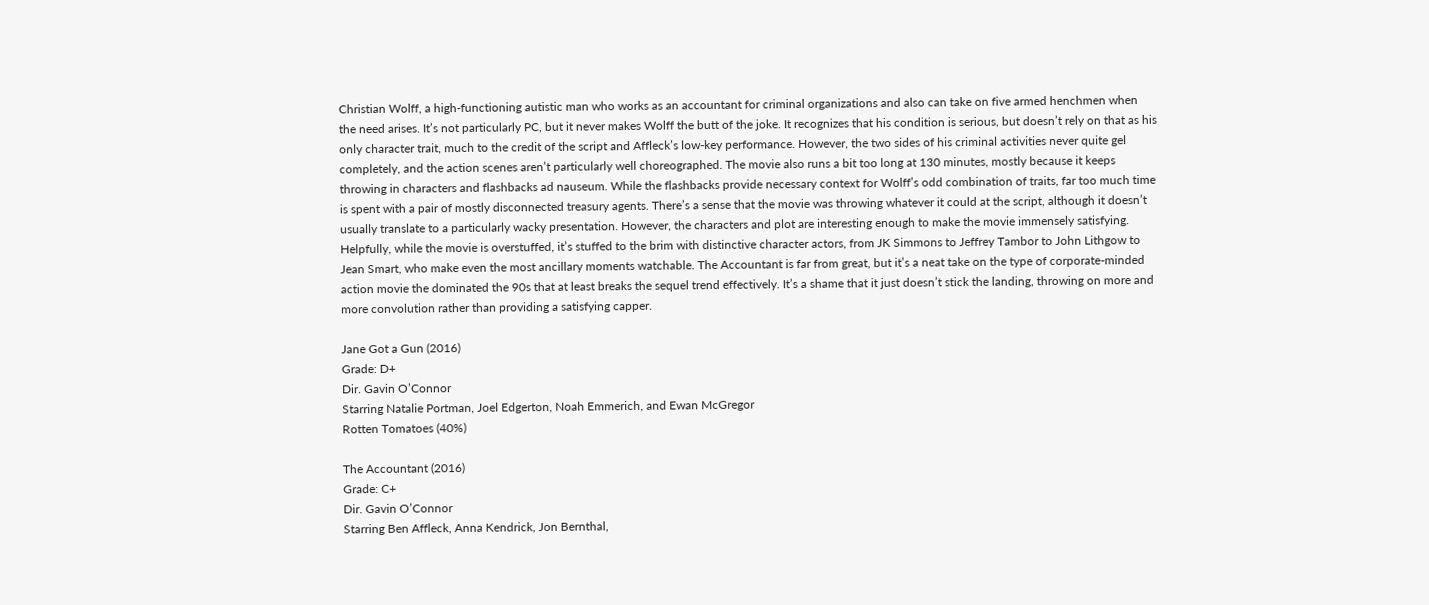Christian Wolff, a high-functioning autistic man who works as an accountant for criminal organizations and also can take on five armed henchmen when the need arises. It’s not particularly PC, but it never makes Wolff the butt of the joke. It recognizes that his condition is serious, but doesn’t rely on that as his only character trait, much to the credit of the script and Affleck’s low-key performance. However, the two sides of his criminal activities never quite gel completely, and the action scenes aren’t particularly well choreographed. The movie also runs a bit too long at 130 minutes, mostly because it keeps throwing in characters and flashbacks ad nauseum. While the flashbacks provide necessary context for Wolff’s odd combination of traits, far too much time is spent with a pair of mostly disconnected treasury agents. There’s a sense that the movie was throwing whatever it could at the script, although it doesn’t usually translate to a particularly wacky presentation. However, the characters and plot are interesting enough to make the movie immensely satisfying. Helpfully, while the movie is overstuffed, it’s stuffed to the brim with distinctive character actors, from JK Simmons to Jeffrey Tambor to John Lithgow to Jean Smart, who make even the most ancillary moments watchable. The Accountant is far from great, but it’s a neat take on the type of corporate-minded action movie the dominated the 90s that at least breaks the sequel trend effectively. It’s a shame that it just doesn’t stick the landing, throwing on more and more convolution rather than providing a satisfying capper.

Jane Got a Gun (2016)
Grade: D+
Dir. Gavin O’Connor
Starring Natalie Portman, Joel Edgerton, Noah Emmerich, and Ewan McGregor
Rotten Tomatoes (40%)

The Accountant (2016)
Grade: C+
Dir. Gavin O’Connor
Starring Ben Affleck, Anna Kendrick, Jon Bernthal,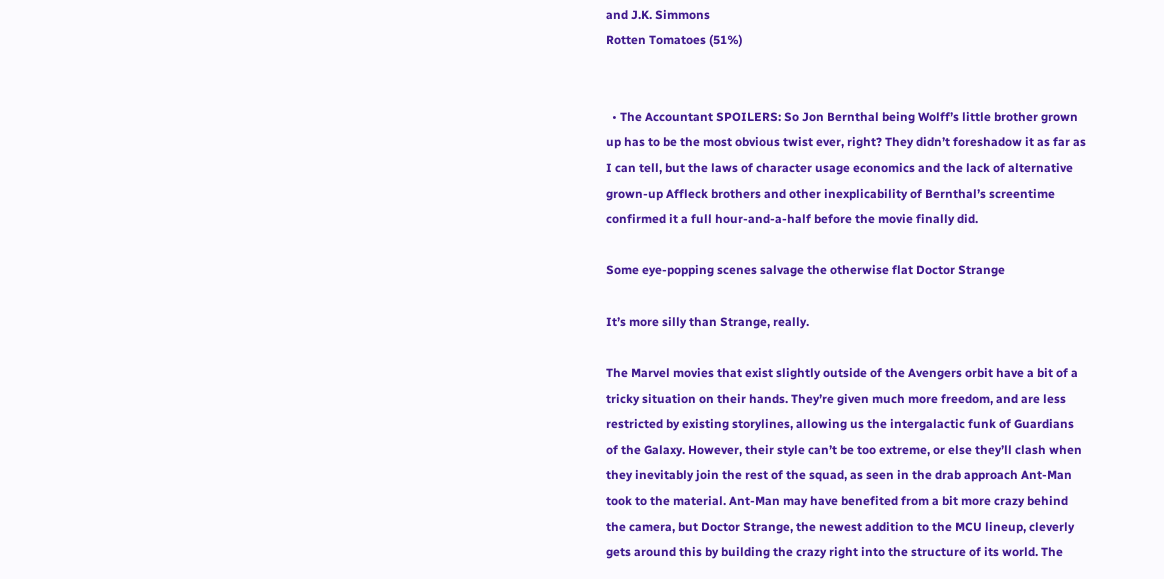and J.K. Simmons
Rotten Tomatoes (51%)


  • The Accountant SPOILERS: So Jon Bernthal being Wolff’s little brother grown up has to be the most obvious twist ever, right? They didn’t foreshadow it as far as I can tell, but the laws of character usage economics and the lack of alternative grown-up Affleck brothers and other inexplicability of Bernthal’s screentime confirmed it a full hour-and-a-half before the movie finally did.

Some eye-popping scenes salvage the otherwise flat Doctor Strange

It’s more silly than Strange, really.

The Marvel movies that exist slightly outside of the Avengers orbit have a bit of a tricky situation on their hands. They’re given much more freedom, and are less restricted by existing storylines, allowing us the intergalactic funk of Guardians of the Galaxy. However, their style can’t be too extreme, or else they’ll clash when they inevitably join the rest of the squad, as seen in the drab approach Ant-Man took to the material. Ant-Man may have benefited from a bit more crazy behind the camera, but Doctor Strange, the newest addition to the MCU lineup, cleverly gets around this by building the crazy right into the structure of its world. The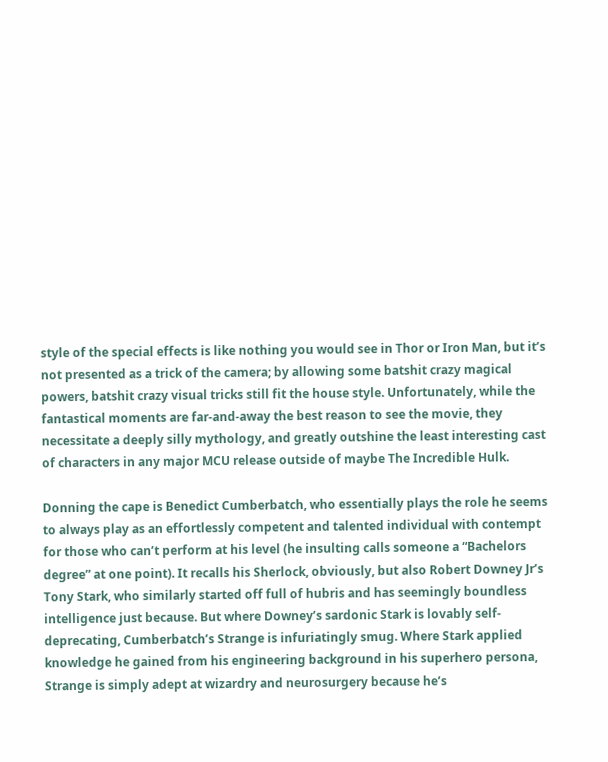style of the special effects is like nothing you would see in Thor or Iron Man, but it’s not presented as a trick of the camera; by allowing some batshit crazy magical powers, batshit crazy visual tricks still fit the house style. Unfortunately, while the fantastical moments are far-and-away the best reason to see the movie, they necessitate a deeply silly mythology, and greatly outshine the least interesting cast of characters in any major MCU release outside of maybe The Incredible Hulk.

Donning the cape is Benedict Cumberbatch, who essentially plays the role he seems to always play as an effortlessly competent and talented individual with contempt for those who can’t perform at his level (he insulting calls someone a “Bachelors degree” at one point). It recalls his Sherlock, obviously, but also Robert Downey Jr’s Tony Stark, who similarly started off full of hubris and has seemingly boundless intelligence just because. But where Downey’s sardonic Stark is lovably self-deprecating, Cumberbatch’s Strange is infuriatingly smug. Where Stark applied knowledge he gained from his engineering background in his superhero persona, Strange is simply adept at wizardry and neurosurgery because he’s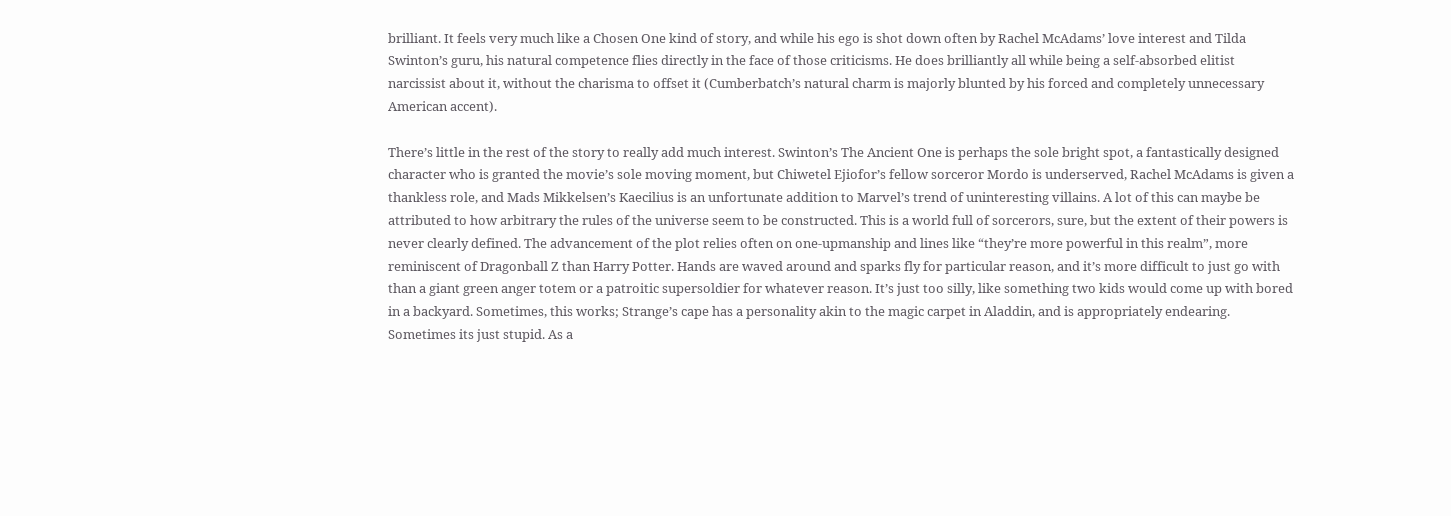brilliant. It feels very much like a Chosen One kind of story, and while his ego is shot down often by Rachel McAdams’ love interest and Tilda Swinton’s guru, his natural competence flies directly in the face of those criticisms. He does brilliantly all while being a self-absorbed elitist narcissist about it, without the charisma to offset it (Cumberbatch’s natural charm is majorly blunted by his forced and completely unnecessary American accent).

There’s little in the rest of the story to really add much interest. Swinton’s The Ancient One is perhaps the sole bright spot, a fantastically designed character who is granted the movie’s sole moving moment, but Chiwetel Ejiofor’s fellow sorceror Mordo is underserved, Rachel McAdams is given a thankless role, and Mads Mikkelsen’s Kaecilius is an unfortunate addition to Marvel’s trend of uninteresting villains. A lot of this can maybe be attributed to how arbitrary the rules of the universe seem to be constructed. This is a world full of sorcerors, sure, but the extent of their powers is never clearly defined. The advancement of the plot relies often on one-upmanship and lines like “they’re more powerful in this realm”, more reminiscent of Dragonball Z than Harry Potter. Hands are waved around and sparks fly for particular reason, and it’s more difficult to just go with than a giant green anger totem or a patroitic supersoldier for whatever reason. It’s just too silly, like something two kids would come up with bored in a backyard. Sometimes, this works; Strange’s cape has a personality akin to the magic carpet in Aladdin, and is appropriately endearing. Sometimes its just stupid. As a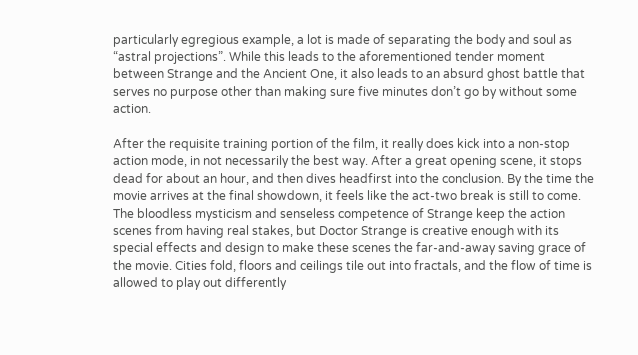particularly egregious example, a lot is made of separating the body and soul as “astral projections”. While this leads to the aforementioned tender moment between Strange and the Ancient One, it also leads to an absurd ghost battle that serves no purpose other than making sure five minutes don’t go by without some action.

After the requisite training portion of the film, it really does kick into a non-stop action mode, in not necessarily the best way. After a great opening scene, it stops dead for about an hour, and then dives headfirst into the conclusion. By the time the movie arrives at the final showdown, it feels like the act-two break is still to come. The bloodless mysticism and senseless competence of Strange keep the action scenes from having real stakes, but Doctor Strange is creative enough with its special effects and design to make these scenes the far-and-away saving grace of the movie. Cities fold, floors and ceilings tile out into fractals, and the flow of time is allowed to play out differently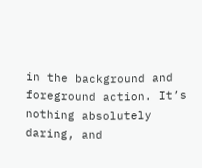in the background and foreground action. It’s nothing absolutely daring, and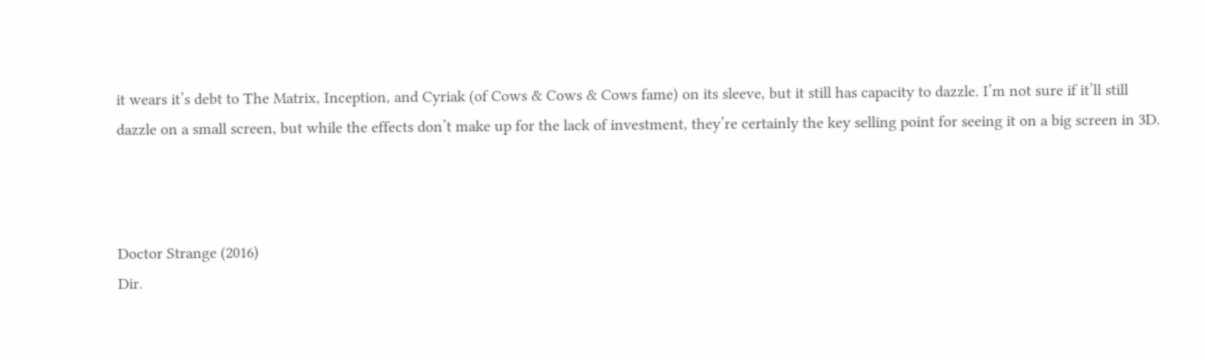it wears it’s debt to The Matrix, Inception, and Cyriak (of Cows & Cows & Cows fame) on its sleeve, but it still has capacity to dazzle. I’m not sure if it’ll still dazzle on a small screen, but while the effects don’t make up for the lack of investment, they’re certainly the key selling point for seeing it on a big screen in 3D.



Doctor Strange (2016)
Dir.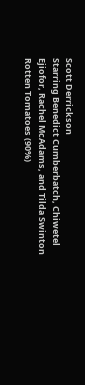Scott Derrickson
Starring Benedict Cumberbatch, Chiwetel Ejiofor, Rachel McAdams, and Tilda Swinton
Rotten Tomatoes (90%)